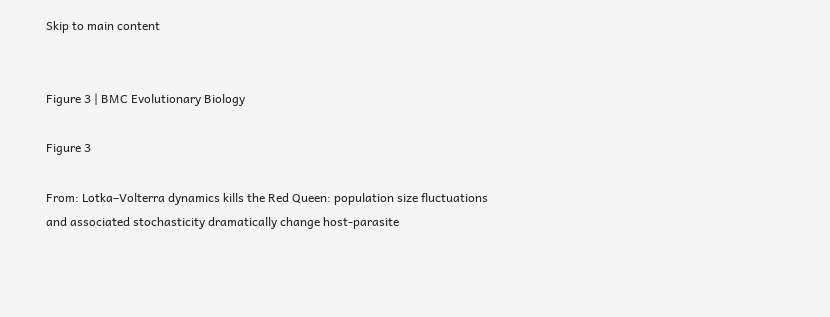Skip to main content


Figure 3 | BMC Evolutionary Biology

Figure 3

From: Lotka–Volterra dynamics kills the Red Queen: population size fluctuations and associated stochasticity dramatically change host-parasite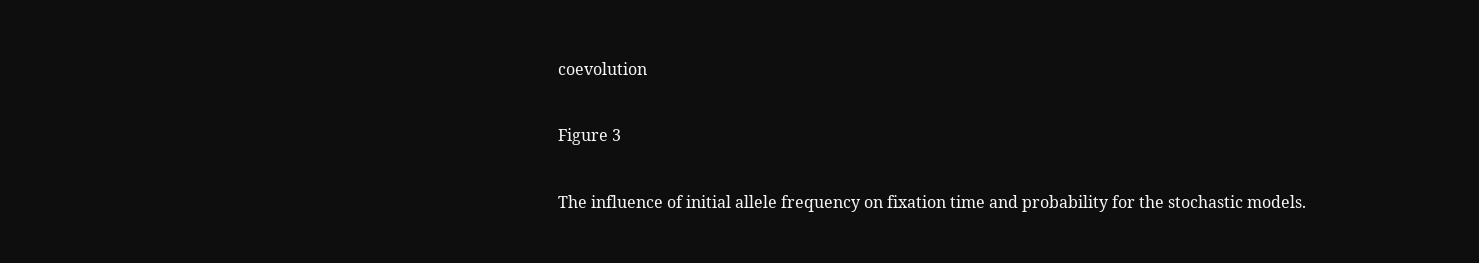coevolution

Figure 3

The influence of initial allele frequency on fixation time and probability for the stochastic models.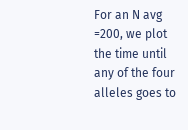For an N avg =200, we plot the time until any of the four alleles goes to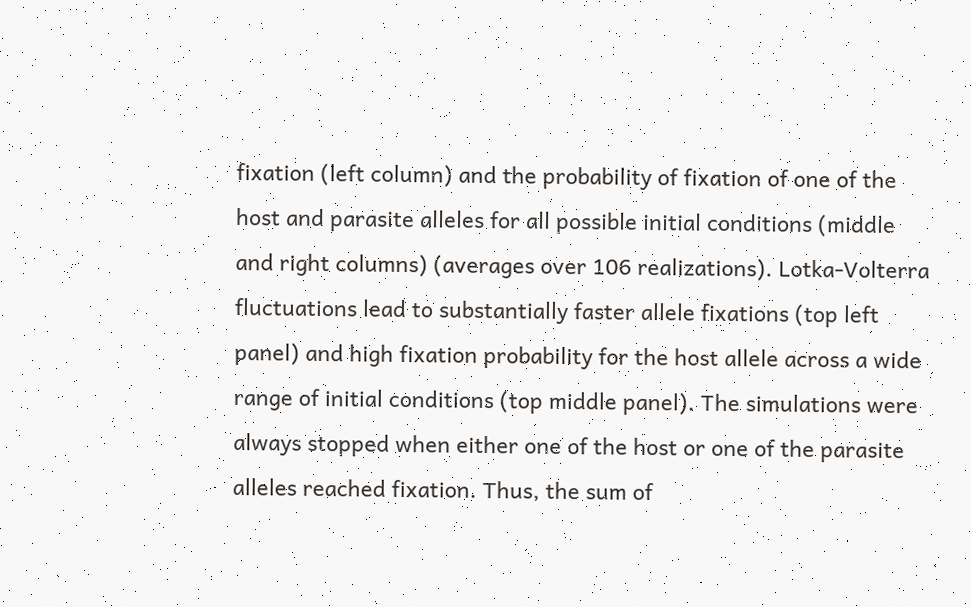fixation (left column) and the probability of fixation of one of the host and parasite alleles for all possible initial conditions (middle and right columns) (averages over 106 realizations). Lotka-Volterra fluctuations lead to substantially faster allele fixations (top left panel) and high fixation probability for the host allele across a wide range of initial conditions (top middle panel). The simulations were always stopped when either one of the host or one of the parasite alleles reached fixation. Thus, the sum of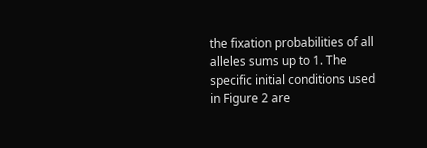the fixation probabilities of all alleles sums up to 1. The specific initial conditions used in Figure 2 are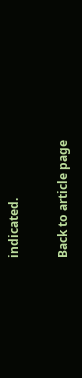indicated.

Back to article page